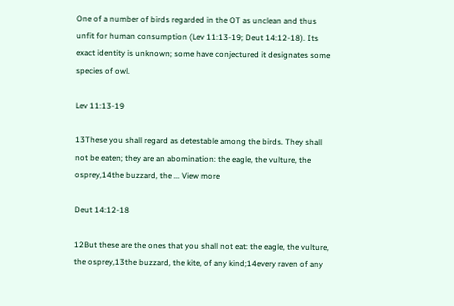One of a number of birds regarded in the OT as unclean and thus unfit for human consumption (Lev 11:13-19; Deut 14:12-18). Its exact identity is unknown; some have conjectured it designates some species of owl.

Lev 11:13-19

13These you shall regard as detestable among the birds. They shall not be eaten; they are an abomination: the eagle, the vulture, the osprey,14the buzzard, the ... View more

Deut 14:12-18

12But these are the ones that you shall not eat: the eagle, the vulture, the osprey,13the buzzard, the kite, of any kind;14every raven of any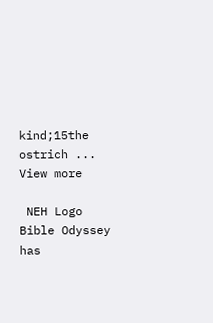kind;15the ostrich ... View more

 NEH Logo
Bible Odyssey has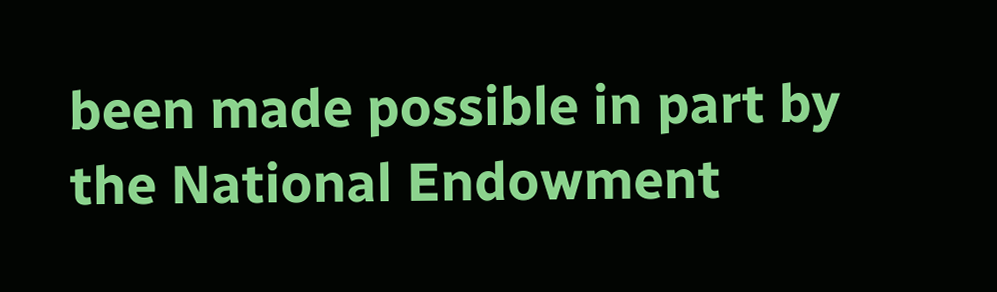been made possible in part by the National Endowment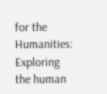for the Humanities: Exploring the human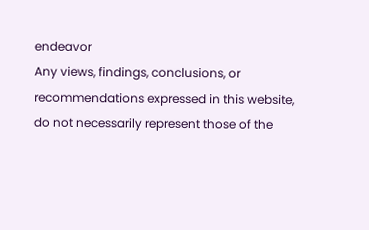endeavor
Any views, findings, conclusions, or recommendations expressed in this website, do not necessarily represent those of the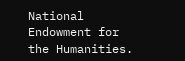National Endowment for the Humanities.